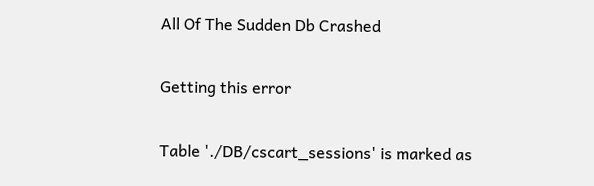All Of The Sudden Db Crashed

Getting this error

Table './DB/cscart_sessions' is marked as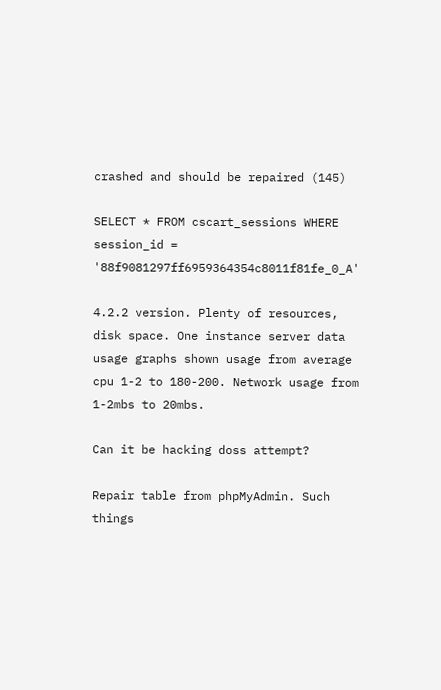crashed and should be repaired (145)

SELECT * FROM cscart_sessions WHERE session_id = '88f9081297ff6959364354c8011f81fe_0_A'

4.2.2 version. Plenty of resources, disk space. One instance server data usage graphs shown usage from average cpu 1-2 to 180-200. Network usage from 1-2mbs to 20mbs.

Can it be hacking doss attempt?

Repair table from phpMyAdmin. Such things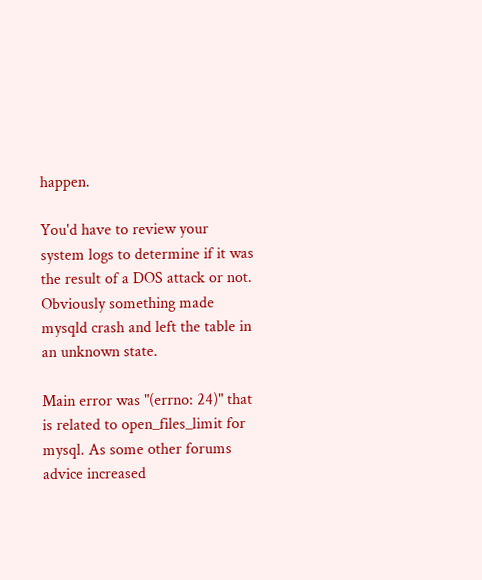happen.

You'd have to review your system logs to determine if it was the result of a DOS attack or not. Obviously something made mysqld crash and left the table in an unknown state.

Main error was "(errno: 24)" that is related to open_files_limit for mysql. As some other forums advice increased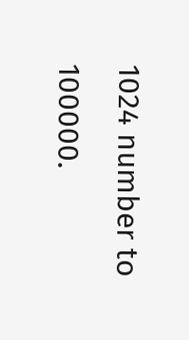1024 number to 100000.